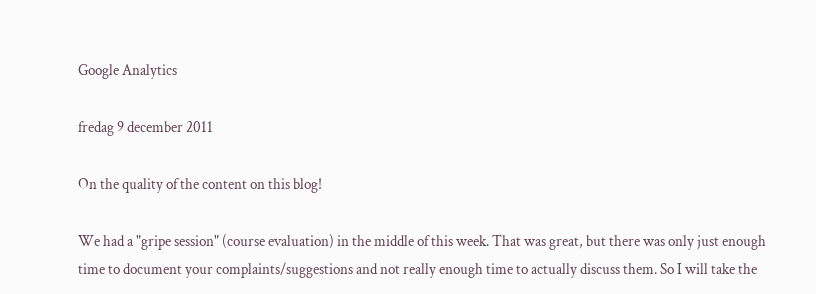Google Analytics

fredag 9 december 2011

On the quality of the content on this blog!

We had a "gripe session" (course evaluation) in the middle of this week. That was great, but there was only just enough time to document your complaints/suggestions and not really enough time to actually discuss them. So I will take the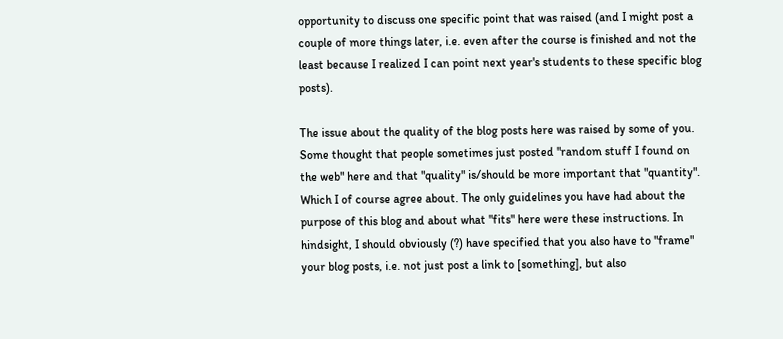opportunity to discuss one specific point that was raised (and I might post a couple of more things later, i.e. even after the course is finished and not the least because I realized I can point next year's students to these specific blog posts).

The issue about the quality of the blog posts here was raised by some of you. Some thought that people sometimes just posted "random stuff I found on the web" here and that "quality" is/should be more important that "quantity". Which I of course agree about. The only guidelines you have had about the purpose of this blog and about what "fits" here were these instructions. In hindsight, I should obviously (?) have specified that you also have to "frame" your blog posts, i.e. not just post a link to [something], but also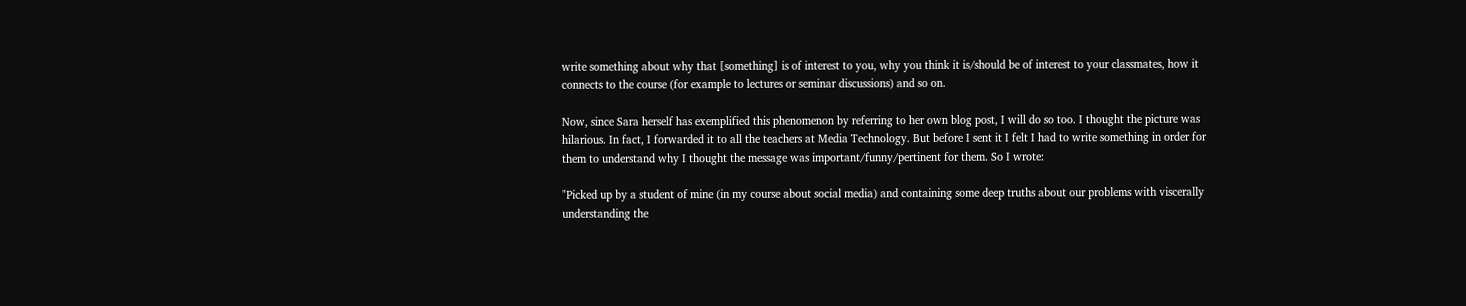write something about why that [something] is of interest to you, why you think it is/should be of interest to your classmates, how it connects to the course (for example to lectures or seminar discussions) and so on.

Now, since Sara herself has exemplified this phenomenon by referring to her own blog post, I will do so too. I thought the picture was hilarious. In fact, I forwarded it to all the teachers at Media Technology. But before I sent it I felt I had to write something in order for them to understand why I thought the message was important/funny/pertinent for them. So I wrote:

"Picked up by a student of mine (in my course about social media) and containing some deep truths about our problems with viscerally understanding the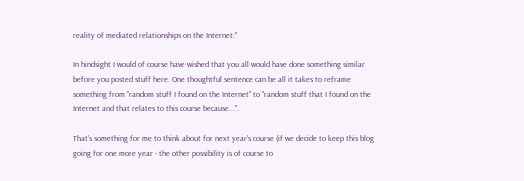reality of mediated relationships on the Internet:"

In hindsight I would of course have wished that you all would have done something similar before you posted stuff here. One thoughtful sentence can be all it takes to reframe something from "random stuff I found on the Internet" to "random stuff that I found on the Internet and that relates to this course because...".

That's something for me to think about for next year's course (if we decide to keep this blog going for one more year - the other possibility is of course to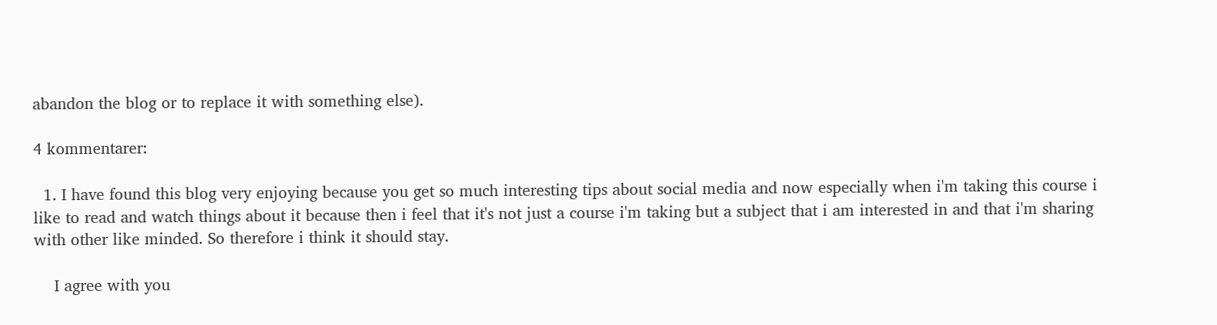abandon the blog or to replace it with something else).

4 kommentarer:

  1. I have found this blog very enjoying because you get so much interesting tips about social media and now especially when i'm taking this course i like to read and watch things about it because then i feel that it's not just a course i'm taking but a subject that i am interested in and that i'm sharing with other like minded. So therefore i think it should stay.

    I agree with you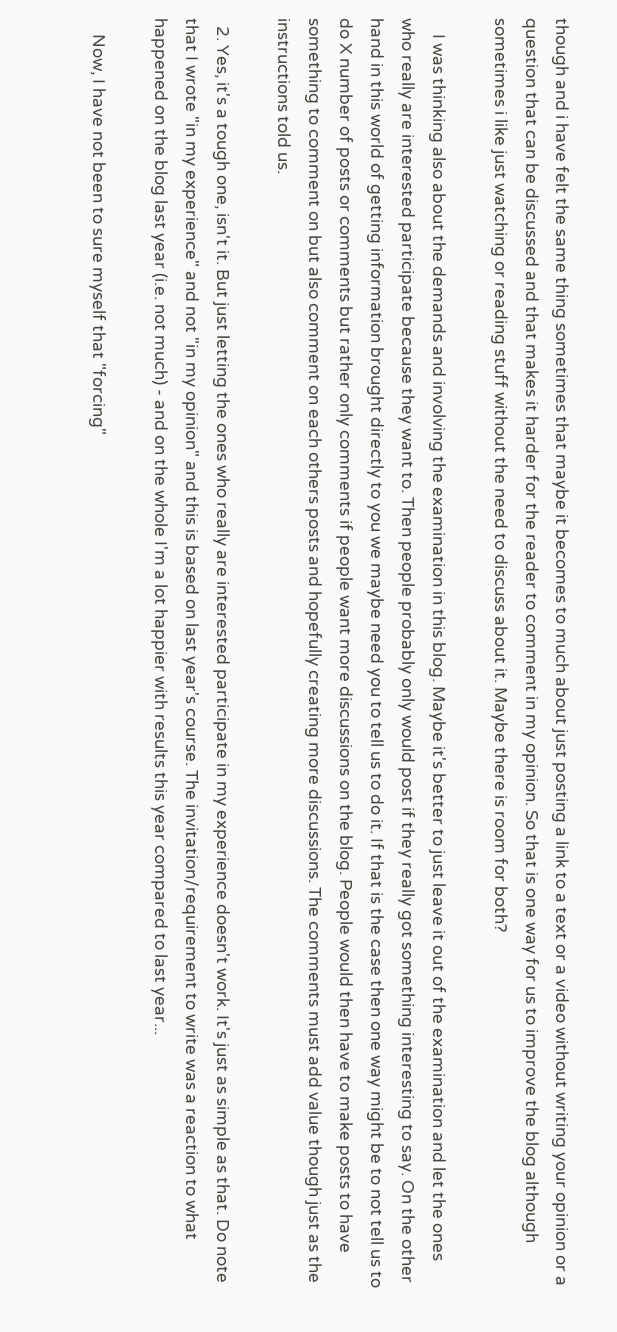though and i have felt the same thing sometimes that maybe it becomes to much about just posting a link to a text or a video without writing your opinion or a question that can be discussed and that makes it harder for the reader to comment in my opinion. So that is one way for us to improve the blog although sometimes i like just watching or reading stuff without the need to discuss about it. Maybe there is room for both?

    I was thinking also about the demands and involving the examination in this blog. Maybe it's better to just leave it out of the examination and let the ones who really are interested participate because they want to. Then people probably only would post if they really got something interesting to say. On the other hand in this world of getting information brought directly to you we maybe need you to tell us to do it. If that is the case then one way might be to not tell us to do X number of posts or comments but rather only comments if people want more discussions on the blog. People would then have to make posts to have something to comment on but also comment on each others posts and hopefully creating more discussions. The comments must add value though just as the instructions told us.

  2. Yes, it's a tough one, isn't it. But just letting the ones who really are interested participate in my experience doesn't work. It's just as simple as that. Do note that I wrote "in my experience" and not "in my opinion" and this is based on last year's course. The invitation/requirement to write was a reaction to what happened on the blog last year (i.e. not much) - and on the whole I'm a lot happier with results this year compared to last year...

    Now, I have not been to sure myself that "forcing"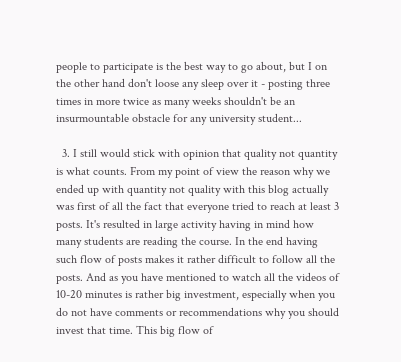people to participate is the best way to go about, but I on the other hand don't loose any sleep over it - posting three times in more twice as many weeks shouldn't be an insurmountable obstacle for any university student...

  3. I still would stick with opinion that quality not quantity is what counts. From my point of view the reason why we ended up with quantity not quality with this blog actually was first of all the fact that everyone tried to reach at least 3 posts. It's resulted in large activity having in mind how many students are reading the course. In the end having such flow of posts makes it rather difficult to follow all the posts. And as you have mentioned to watch all the videos of 10-20 minutes is rather big investment, especially when you do not have comments or recommendations why you should invest that time. This big flow of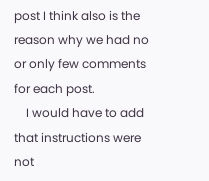post I think also is the reason why we had no or only few comments for each post.
    I would have to add that instructions were not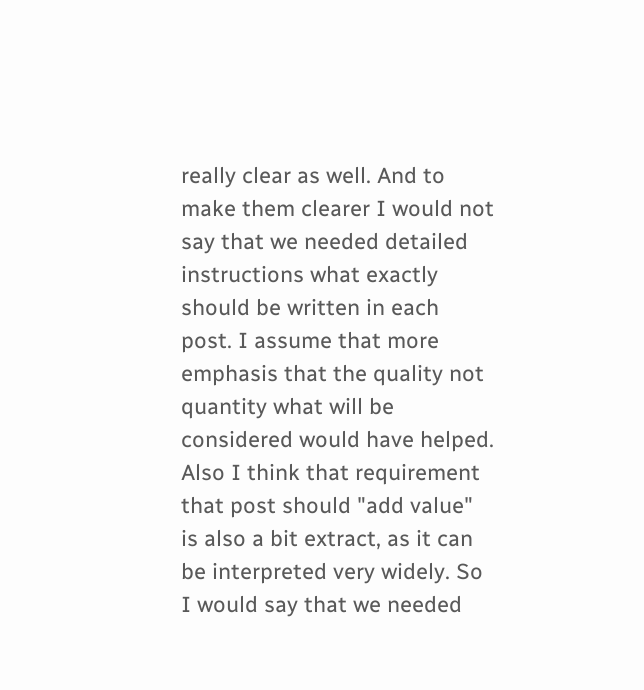really clear as well. And to make them clearer I would not say that we needed detailed instructions what exactly should be written in each post. I assume that more emphasis that the quality not quantity what will be considered would have helped. Also I think that requirement that post should "add value" is also a bit extract, as it can be interpreted very widely. So I would say that we needed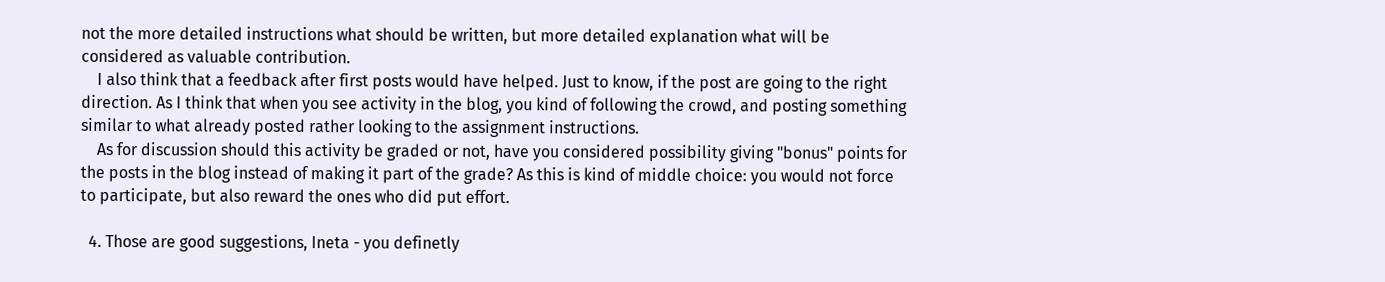not the more detailed instructions what should be written, but more detailed explanation what will be considered as valuable contribution.
    I also think that a feedback after first posts would have helped. Just to know, if the post are going to the right direction. As I think that when you see activity in the blog, you kind of following the crowd, and posting something similar to what already posted rather looking to the assignment instructions.
    As for discussion should this activity be graded or not, have you considered possibility giving "bonus" points for the posts in the blog instead of making it part of the grade? As this is kind of middle choice: you would not force to participate, but also reward the ones who did put effort.

  4. Those are good suggestions, Ineta - you definetly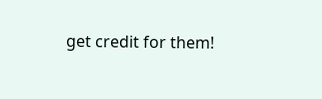get credit for them!